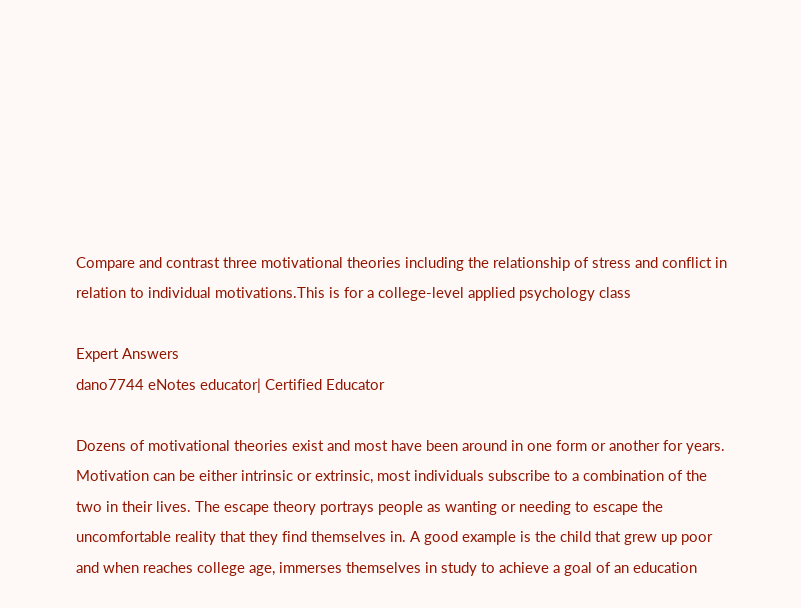Compare and contrast three motivational theories including the relationship of stress and conflict in relation to individual motivations.This is for a college-level applied psychology class

Expert Answers
dano7744 eNotes educator| Certified Educator

Dozens of motivational theories exist and most have been around in one form or another for years. Motivation can be either intrinsic or extrinsic, most individuals subscribe to a combination of the two in their lives. The escape theory portrays people as wanting or needing to escape the uncomfortable reality that they find themselves in. A good example is the child that grew up poor and when reaches college age, immerses themselves in study to achieve a goal of an education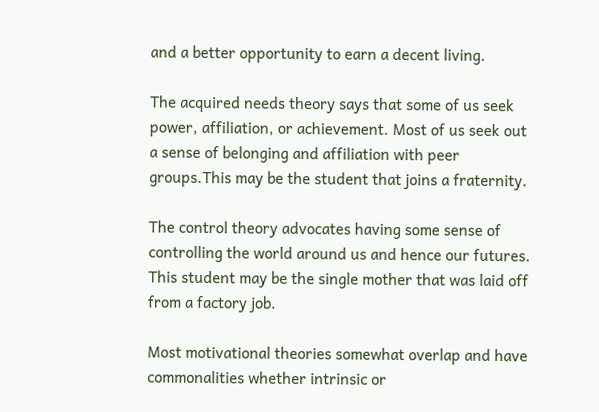and a better opportunity to earn a decent living.

The acquired needs theory says that some of us seek power, affiliation, or achievement. Most of us seek out a sense of belonging and affiliation with peer groups.This may be the student that joins a fraternity.

The control theory advocates having some sense of controlling the world around us and hence our futures. This student may be the single mother that was laid off from a factory job.

Most motivational theories somewhat overlap and have commonalities whether intrinsic or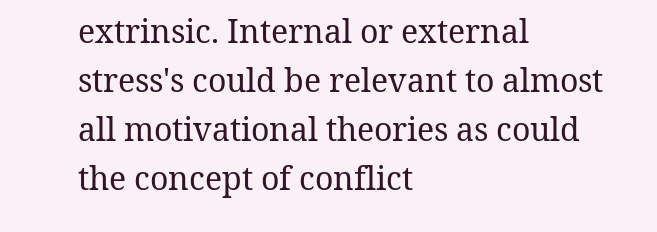extrinsic. Internal or external stress's could be relevant to almost all motivational theories as could the concept of conflict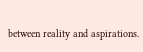between reality and aspirations.